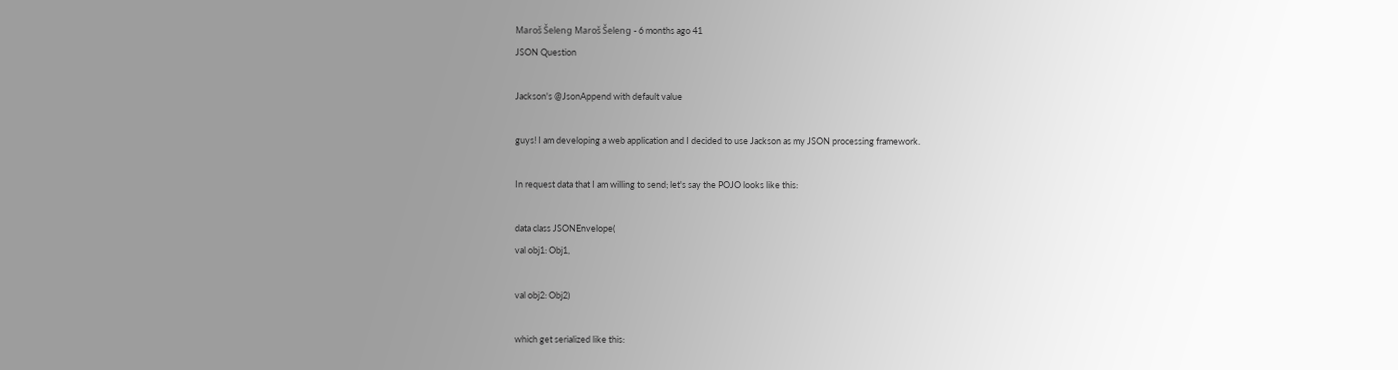Maroš Šeleng Maroš Šeleng - 6 months ago 41
JSON Question

Jackson's @JsonAppend with default value

guys! I am developing a web application and I decided to use Jackson as my JSON processing framework.

In request data that I am willing to send; let's say the POJO looks like this:

data class JSONEnvelope(
val obj1: Obj1,

val obj2: Obj2)

which get serialized like this: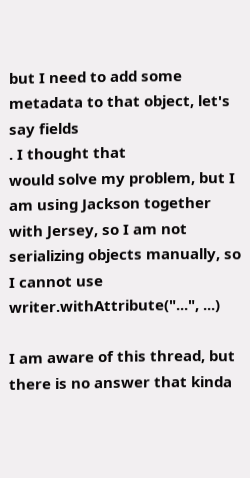but I need to add some metadata to that object, let's say fields
. I thought that
would solve my problem, but I am using Jackson together with Jersey, so I am not serializing objects manually, so I cannot use
writer.withAttribute("...", ...)

I am aware of this thread, but there is no answer that kinda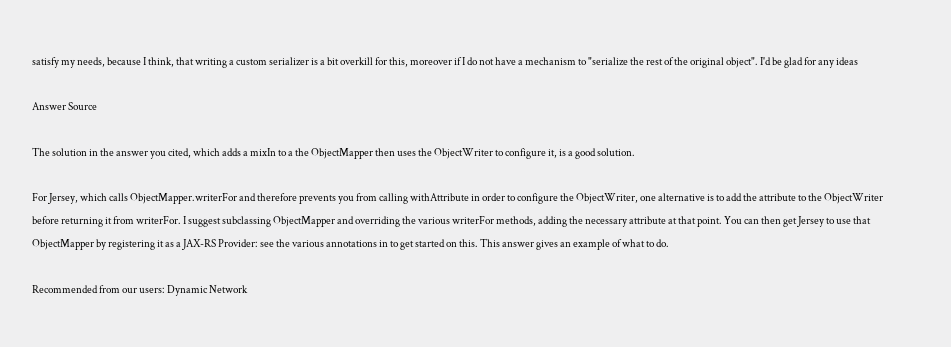satisfy my needs, because I think, that writing a custom serializer is a bit overkill for this, moreover if I do not have a mechanism to "serialize the rest of the original object". I'd be glad for any ideas

Answer Source

The solution in the answer you cited, which adds a mixIn to a the ObjectMapper then uses the ObjectWriter to configure it, is a good solution.

For Jersey, which calls ObjectMapper.writerFor and therefore prevents you from calling withAttribute in order to configure the ObjectWriter, one alternative is to add the attribute to the ObjectWriter before returning it from writerFor. I suggest subclassing ObjectMapper and overriding the various writerFor methods, adding the necessary attribute at that point. You can then get Jersey to use that ObjectMapper by registering it as a JAX-RS Provider: see the various annotations in to get started on this. This answer gives an example of what to do.

Recommended from our users: Dynamic Network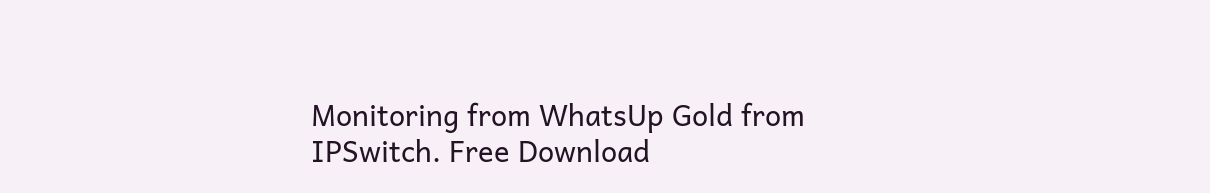Monitoring from WhatsUp Gold from IPSwitch. Free Download